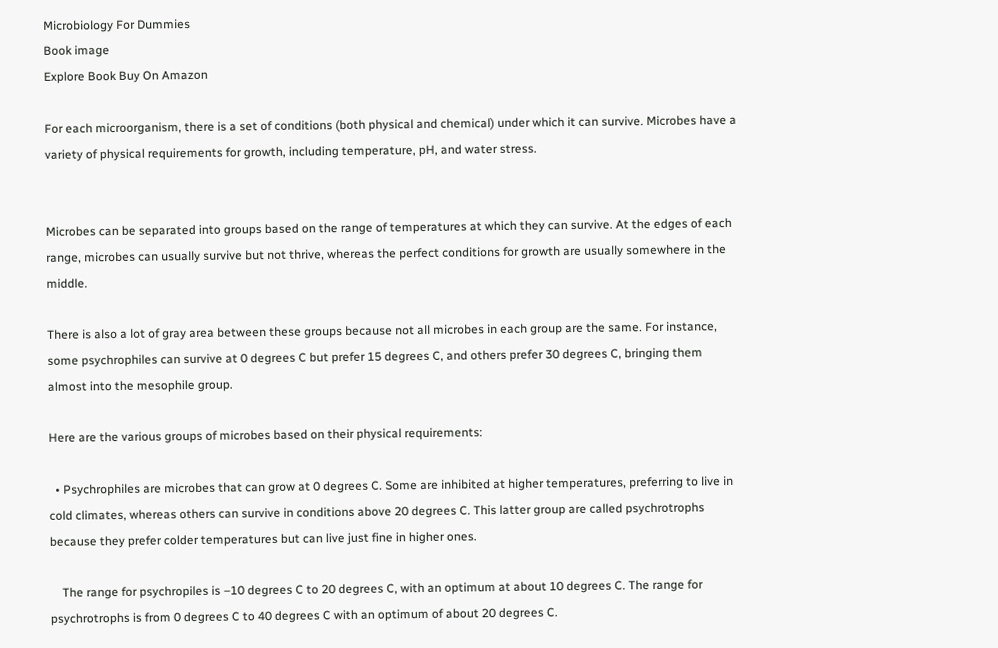Microbiology For Dummies
Book image
Explore Book Buy On Amazon

For each microorganism, there is a set of conditions (both physical and chemical) under which it can survive. Microbes have a variety of physical requirements for growth, including temperature, pH, and water stress.


Microbes can be separated into groups based on the range of temperatures at which they can survive. At the edges of each range, microbes can usually survive but not thrive, whereas the perfect conditions for growth are usually somewhere in the middle.

There is also a lot of gray area between these groups because not all microbes in each group are the same. For instance, some psychrophiles can survive at 0 degrees C but prefer 15 degrees C, and others prefer 30 degrees C, bringing them almost into the mesophile group.

Here are the various groups of microbes based on their physical requirements:

  • Psychrophiles are microbes that can grow at 0 degrees C. Some are inhibited at higher temperatures, preferring to live in cold climates, whereas others can survive in conditions above 20 degrees C. This latter group are called psychrotrophs because they prefer colder temperatures but can live just fine in higher ones.

    The range for psychropiles is –10 degrees C to 20 degrees C, with an optimum at about 10 degrees C. The range for psychrotrophs is from 0 degrees C to 40 degrees C with an optimum of about 20 degrees C.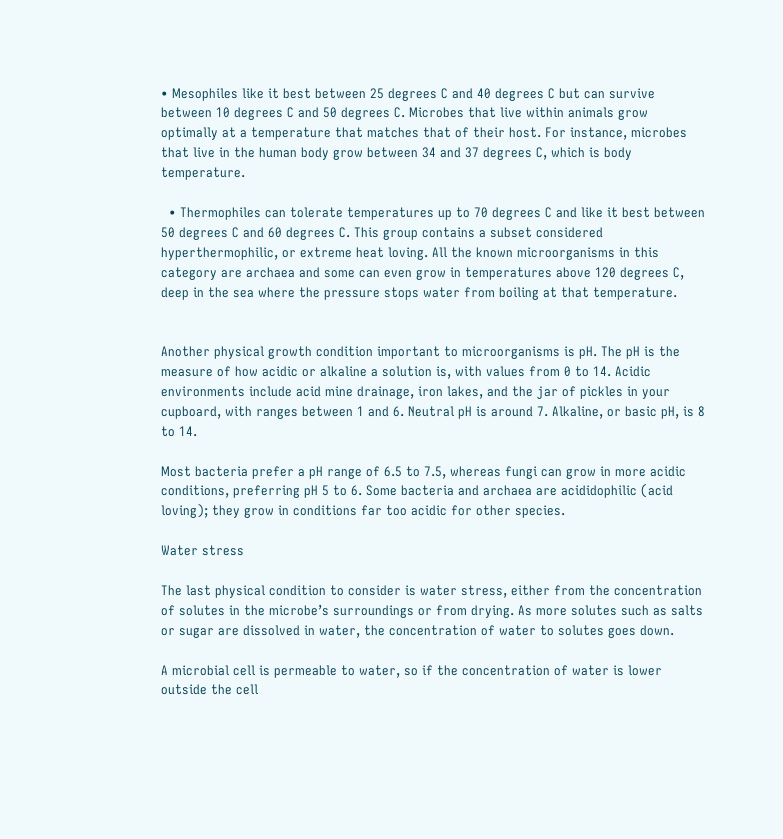• Mesophiles like it best between 25 degrees C and 40 degrees C but can survive between 10 degrees C and 50 degrees C. Microbes that live within animals grow optimally at a temperature that matches that of their host. For instance, microbes that live in the human body grow between 34 and 37 degrees C, which is body temperature.

  • Thermophiles can tolerate temperatures up to 70 degrees C and like it best between 50 degrees C and 60 degrees C. This group contains a subset considered hyperthermophilic, or extreme heat loving. All the known microorganisms in this category are archaea and some can even grow in temperatures above 120 degrees C, deep in the sea where the pressure stops water from boiling at that temperature.


Another physical growth condition important to microorganisms is pH. The pH is the measure of how acidic or alkaline a solution is, with values from 0 to 14. Acidic environments include acid mine drainage, iron lakes, and the jar of pickles in your cupboard, with ranges between 1 and 6. Neutral pH is around 7. Alkaline, or basic pH, is 8 to 14.

Most bacteria prefer a pH range of 6.5 to 7.5, whereas fungi can grow in more acidic conditions, preferring pH 5 to 6. Some bacteria and archaea are acididophilic (acid loving); they grow in conditions far too acidic for other species.

Water stress

The last physical condition to consider is water stress, either from the concentration of solutes in the microbe’s surroundings or from drying. As more solutes such as salts or sugar are dissolved in water, the concentration of water to solutes goes down.

A microbial cell is permeable to water, so if the concentration of water is lower outside the cell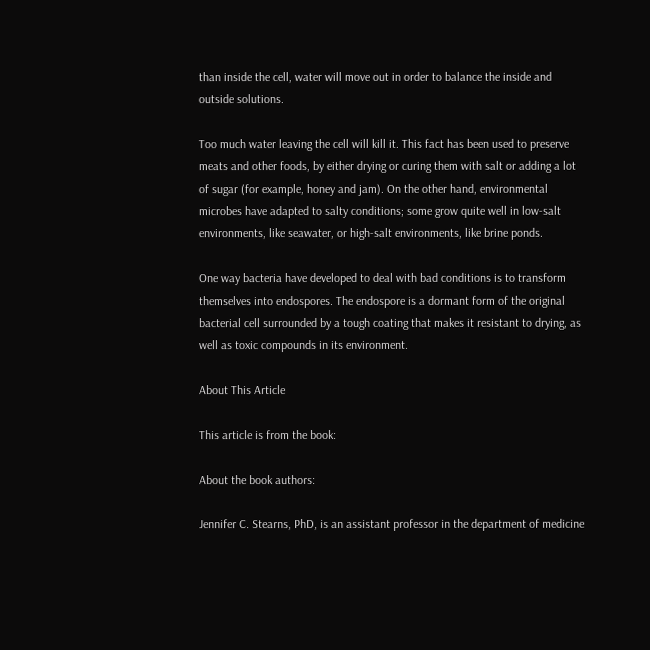than inside the cell, water will move out in order to balance the inside and outside solutions.

Too much water leaving the cell will kill it. This fact has been used to preserve meats and other foods, by either drying or curing them with salt or adding a lot of sugar (for example, honey and jam). On the other hand, environmental microbes have adapted to salty conditions; some grow quite well in low-salt environments, like seawater, or high-salt environments, like brine ponds.

One way bacteria have developed to deal with bad conditions is to transform themselves into endospores. The endospore is a dormant form of the original bacterial cell surrounded by a tough coating that makes it resistant to drying, as well as toxic compounds in its environment.

About This Article

This article is from the book:

About the book authors:

Jennifer C. Stearns, PhD, is an assistant professor in the department of medicine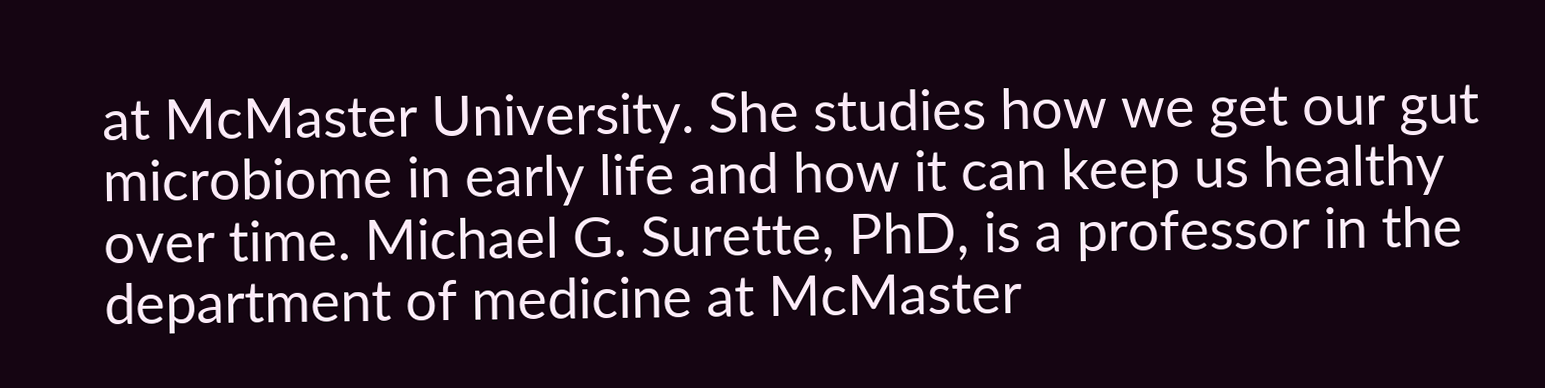at McMaster University. She studies how we get our gut microbiome in early life and how it can keep us healthy over time. Michael G. Surette, PhD, is a professor in the department of medicine at McMaster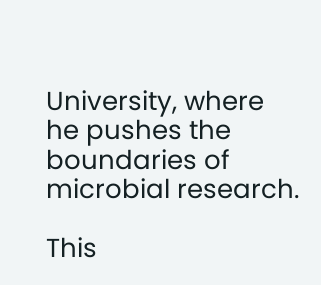University, where he pushes the boundaries of microbial research.

This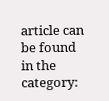article can be found in the category: